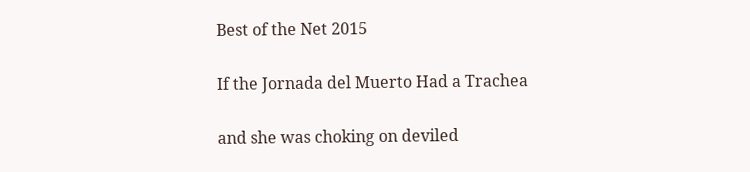Best of the Net 2015

If the Jornada del Muerto Had a Trachea

and she was choking on deviled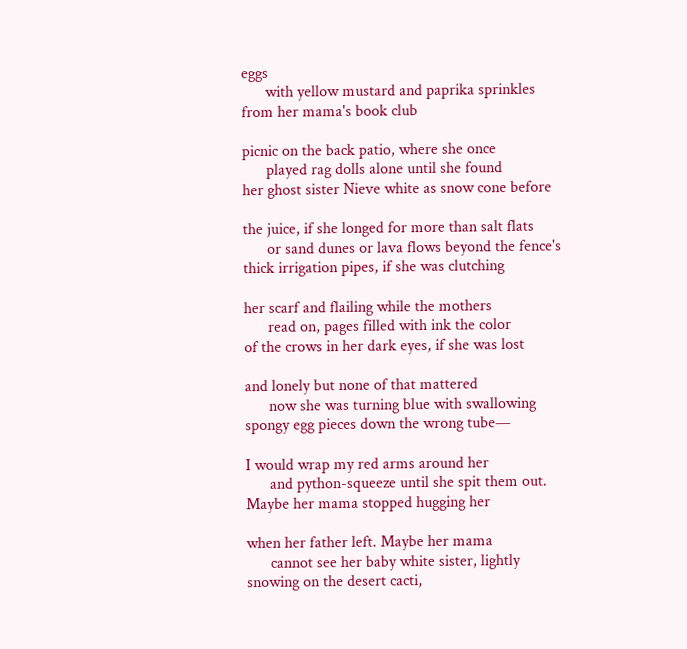eggs
      with yellow mustard and paprika sprinkles
from her mama's book club

picnic on the back patio, where she once
      played rag dolls alone until she found
her ghost sister Nieve white as snow cone before

the juice, if she longed for more than salt flats
      or sand dunes or lava flows beyond the fence's
thick irrigation pipes, if she was clutching

her scarf and flailing while the mothers
      read on, pages filled with ink the color
of the crows in her dark eyes, if she was lost

and lonely but none of that mattered
      now she was turning blue with swallowing
spongy egg pieces down the wrong tube—

I would wrap my red arms around her
      and python-squeeze until she spit them out.
Maybe her mama stopped hugging her

when her father left. Maybe her mama
      cannot see her baby white sister, lightly
snowing on the desert cacti,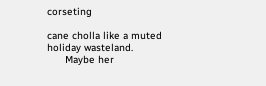corseting

cane cholla like a muted holiday wasteland.
      Maybe her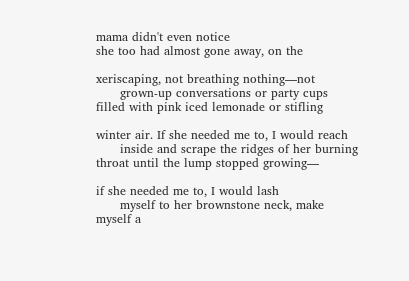mama didn't even notice
she too had almost gone away, on the

xeriscaping, not breathing nothing—not
      grown-up conversations or party cups
filled with pink iced lemonade or stifling

winter air. If she needed me to, I would reach
      inside and scrape the ridges of her burning
throat until the lump stopped growing—

if she needed me to, I would lash
      myself to her brownstone neck, make
myself a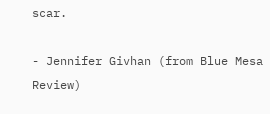scar.

- Jennifer Givhan (from Blue Mesa Review)